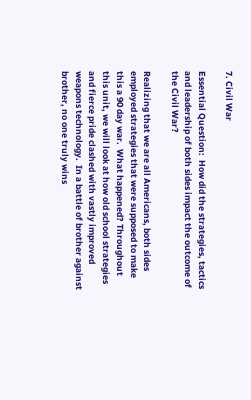7. Civil War

Essential Question:  How did the strategies, tactics and leadership of both sides impact the outcome of the Civil War?

Realizing that we are all Americans, both sides employed strategies that were supposed to make this a 90 day war.  What happened? Throughout this unit, we will look at how old school strategies and fierce pride clashed with vastly improved weapons technology.  In a battle of brother against brother, no one truly wins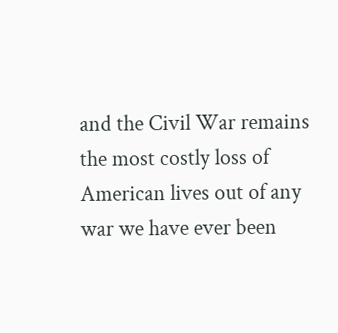and the Civil War remains the most costly loss of American lives out of any war we have ever been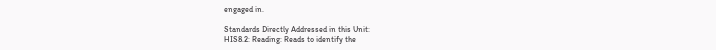engaged in.

Standards Directly Addressed in this Unit:
HIS8.2: Reading: Reads to identify the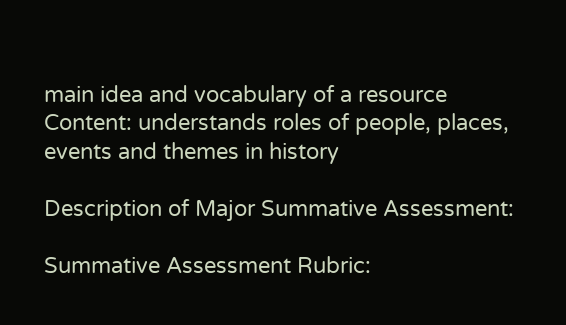main idea and vocabulary of a resource
Content: understands roles of people, places, events and themes in history

Description of Major Summative Assessment:

Summative Assessment Rubric: